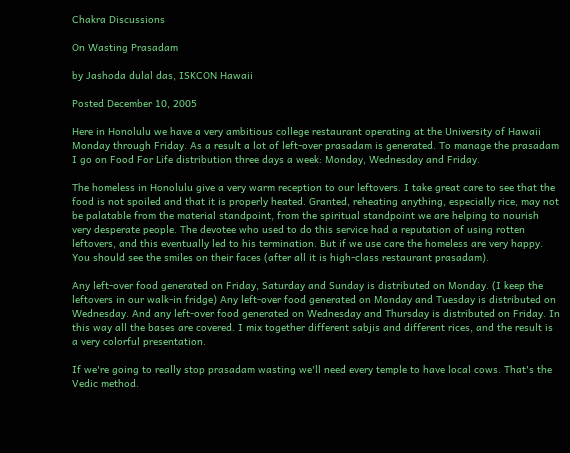Chakra Discussions

On Wasting Prasadam

by Jashoda dulal das, ISKCON Hawaii

Posted December 10, 2005

Here in Honolulu we have a very ambitious college restaurant operating at the University of Hawaii Monday through Friday. As a result a lot of left-over prasadam is generated. To manage the prasadam I go on Food For Life distribution three days a week: Monday, Wednesday and Friday.

The homeless in Honolulu give a very warm reception to our leftovers. I take great care to see that the food is not spoiled and that it is properly heated. Granted, reheating anything, especially rice, may not be palatable from the material standpoint, from the spiritual standpoint we are helping to nourish very desperate people. The devotee who used to do this service had a reputation of using rotten leftovers, and this eventually led to his termination. But if we use care the homeless are very happy. You should see the smiles on their faces (after all it is high-class restaurant prasadam).

Any left-over food generated on Friday, Saturday and Sunday is distributed on Monday. (I keep the leftovers in our walk-in fridge) Any left-over food generated on Monday and Tuesday is distributed on Wednesday. And any left-over food generated on Wednesday and Thursday is distributed on Friday. In this way all the bases are covered. I mix together different sabjis and different rices, and the result is a very colorful presentation.

If we're going to really stop prasadam wasting we'll need every temple to have local cows. That's the Vedic method.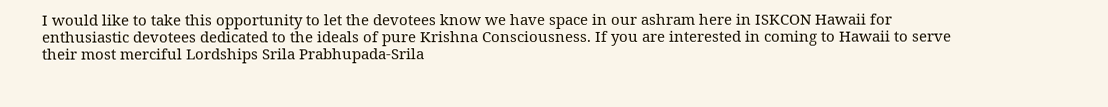I would like to take this opportunity to let the devotees know we have space in our ashram here in ISKCON Hawaii for enthusiastic devotees dedicated to the ideals of pure Krishna Consciousness. If you are interested in coming to Hawaii to serve their most merciful Lordships Srila Prabhupada-Srila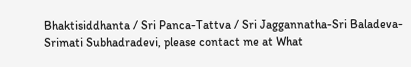Bhaktisiddhanta / Sri Panca-Tattva / Sri Jaggannatha-Sri Baladeva-Srimati Subhadradevi, please contact me at What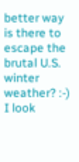better way is there to escape the brutal U.S. winter weather? :-) I look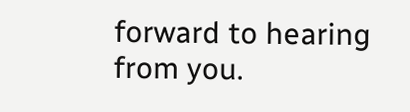forward to hearing from you.